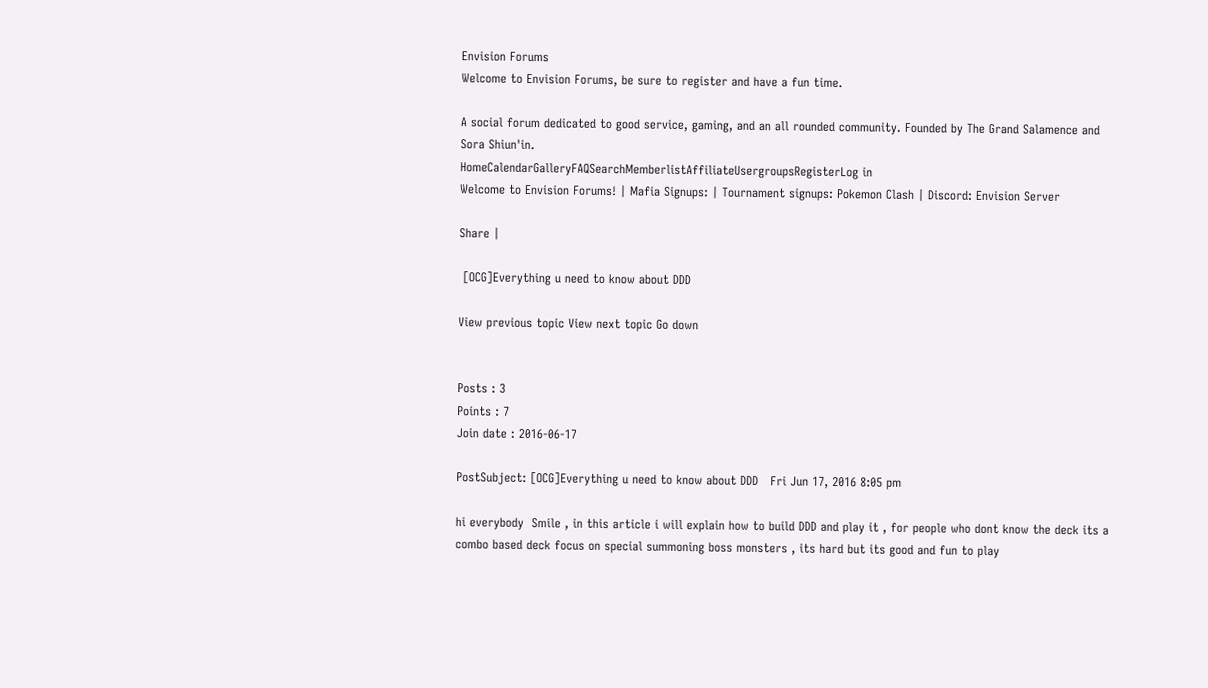Envision Forums
Welcome to Envision Forums, be sure to register and have a fun time.

A social forum dedicated to good service, gaming, and an all rounded community. Founded by The Grand Salamence and Sora Shiun'in.
HomeCalendarGalleryFAQSearchMemberlistAffiliateUsergroupsRegisterLog in
Welcome to Envision Forums! | Mafia Signups: | Tournament signups: Pokemon Clash | Discord: Envision Server

Share |

 [OCG]Everything u need to know about DDD

View previous topic View next topic Go down


Posts : 3
Points : 7
Join date : 2016-06-17

PostSubject: [OCG]Everything u need to know about DDD   Fri Jun 17, 2016 8:05 pm

hi everybody  Smile , in this article i will explain how to build DDD and play it , for people who dont know the deck its a combo based deck focus on special summoning boss monsters , its hard but its good and fun to play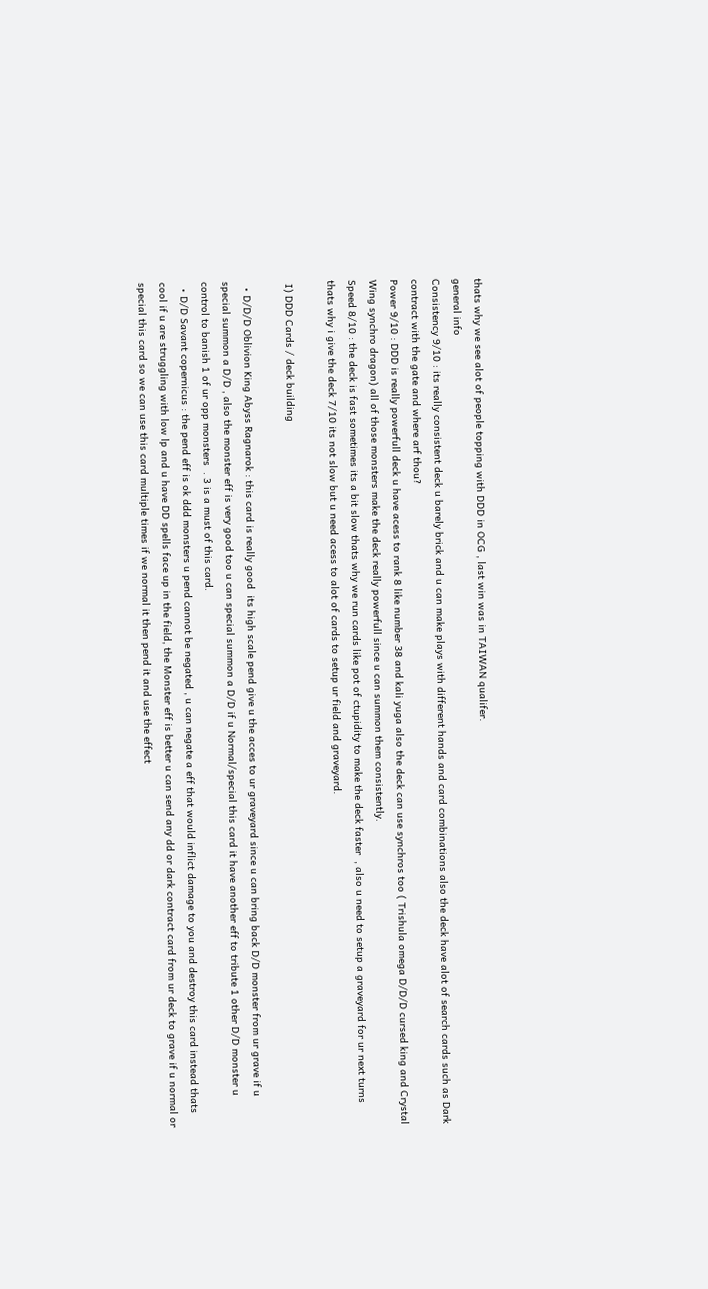thats why we see alot of people topping with DDD in OCG , last win was in TAIWAN qualifer.
general info
Consistency 9/10 : its really consistent deck u barely brick and u can make plays with different hands and card combinations also the deck have alot of search cards such as Dark contract with the gate and where arf thou?
Power 9/10 : DDD is really powerfull deck u have acess to rank 8 like number 38 and kali yuga also the deck can use synchros too ( Trishula omega D/D/D cursed king and Crystal Wing synchro dragon) all of those monsters make the deck really powerfull since u can summon them consistently.
Speed 8/10 : the deck is fast sometimes its a bit slow thats why we run cards like pot of ctupidity to make the deck faster  , also u need to setup a graveyard for ur next turns thats why i give the deck 7/10 its not slow but u need acess to alot of cards to setup ur field and graveyard.

 I) DDD Cards / deck building

  • D/D/D Oblivion King Abyss Ragnarok : this card is really good  its high scale pend give u the acces to ur graveyard since u can bring back D/D monster from ur grave if u special summon a D/D , also the monster eff is very good too u can special summon a D/D if u Normal/special this card it have another eff to tribute 1 other D/D monster u control to banish 1 of ur opp monsters  . 3 is a must of this card.
  • D/D Savant copernicus : the pend eff is ok ddd monsters u pend cannot be negated , u can negate a eff that would inflict damage to you and destroy this card instead thats cool if u are struggling with low lp and u have DD spells face up in the field, the Monster eff is better u can send any dd or dark contract card from ur deck to grave if u normal or special this card so we can use this card multiple times if we normal it then pend it and use the effect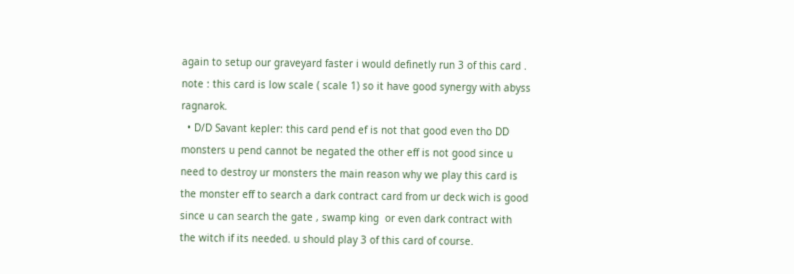again to setup our graveyard faster i would definetly run 3 of this card . note : this card is low scale ( scale 1) so it have good synergy with abyss ragnarok.
  • D/D Savant kepler: this card pend ef is not that good even tho DD monsters u pend cannot be negated the other eff is not good since u need to destroy ur monsters the main reason why we play this card is the monster eff to search a dark contract card from ur deck wich is good since u can search the gate , swamp king  or even dark contract with the witch if its needed. u should play 3 of this card of course.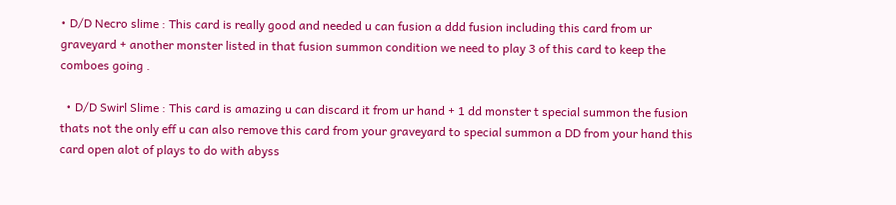• D/D Necro slime : This card is really good and needed u can fusion a ddd fusion including this card from ur graveyard + another monster listed in that fusion summon condition we need to play 3 of this card to keep the comboes going .

  • D/D Swirl Slime : This card is amazing u can discard it from ur hand + 1 dd monster t special summon the fusion thats not the only eff u can also remove this card from your graveyard to special summon a DD from your hand this card open alot of plays to do with abyss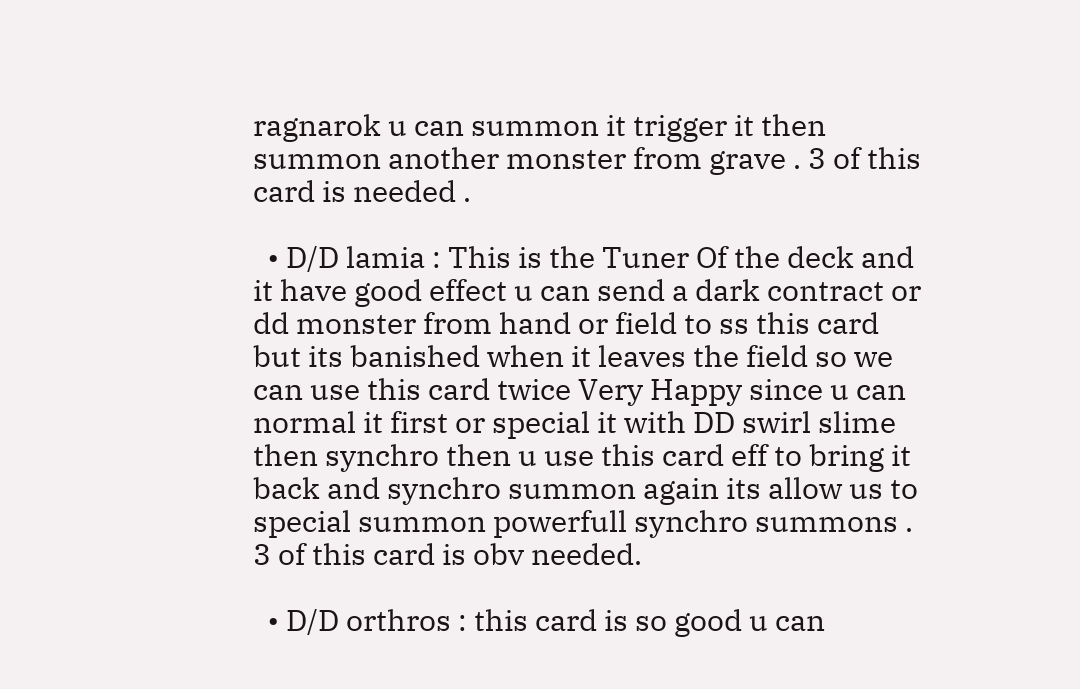ragnarok u can summon it trigger it then summon another monster from grave . 3 of this card is needed .

  • D/D lamia : This is the Tuner Of the deck and it have good effect u can send a dark contract or dd monster from hand or field to ss this card but its banished when it leaves the field so we can use this card twice Very Happy since u can normal it first or special it with DD swirl slime then synchro then u use this card eff to bring it back and synchro summon again its allow us to special summon powerfull synchro summons . 3 of this card is obv needed.

  • D/D orthros : this card is so good u can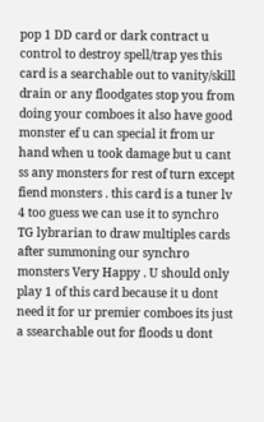pop 1 DD card or dark contract u control to destroy spell/trap yes this card is a searchable out to vanity/skill drain or any floodgates stop you from doing your comboes it also have good monster ef u can special it from ur hand when u took damage but u cant ss any monsters for rest of turn except fiend monsters . this card is a tuner lv 4 too guess we can use it to synchro TG lybrarian to draw multiples cards after summoning our synchro monsters Very Happy . U should only play 1 of this card because it u dont need it for ur premier comboes its just a ssearchable out for floods u dont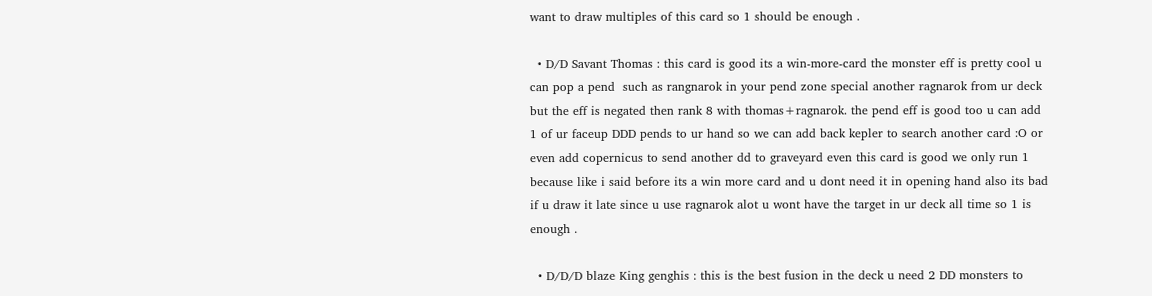want to draw multiples of this card so 1 should be enough .

  • D/D Savant Thomas : this card is good its a win-more-card the monster eff is pretty cool u can pop a pend  such as rangnarok in your pend zone special another ragnarok from ur deck but the eff is negated then rank 8 with thomas+ragnarok. the pend eff is good too u can add 1 of ur faceup DDD pends to ur hand so we can add back kepler to search another card :O or even add copernicus to send another dd to graveyard even this card is good we only run 1 because like i said before its a win more card and u dont need it in opening hand also its bad if u draw it late since u use ragnarok alot u wont have the target in ur deck all time so 1 is enough .

  • D/D/D blaze King genghis : this is the best fusion in the deck u need 2 DD monsters to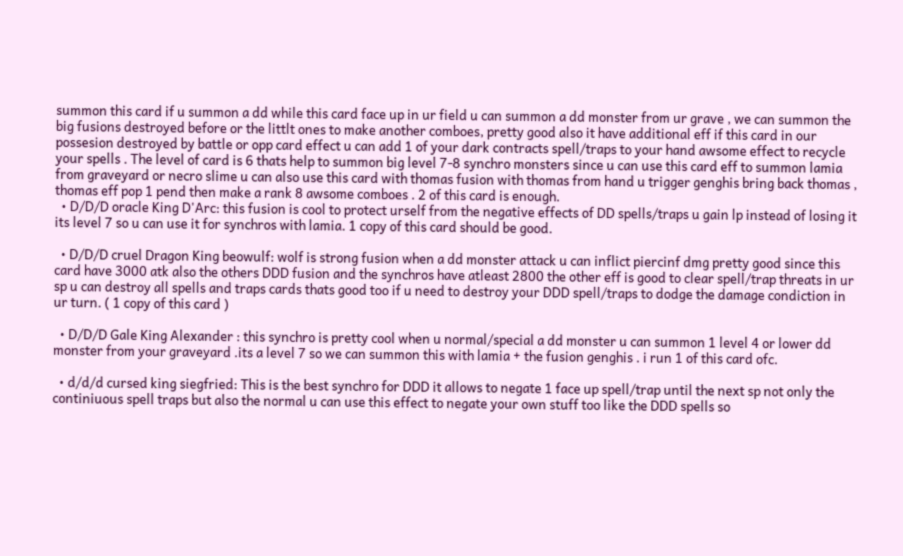summon this card if u summon a dd while this card face up in ur field u can summon a dd monster from ur grave , we can summon the big fusions destroyed before or the littlt ones to make another comboes, pretty good also it have additional eff if this card in our possesion destroyed by battle or opp card effect u can add 1 of your dark contracts spell/traps to your hand awsome effect to recycle your spells . The level of card is 6 thats help to summon big level 7-8 synchro monsters since u can use this card eff to summon lamia from graveyard or necro slime u can also use this card with thomas fusion with thomas from hand u trigger genghis bring back thomas , thomas eff pop 1 pend then make a rank 8 awsome comboes . 2 of this card is enough.
  • D/D/D oracle King D'Arc: this fusion is cool to protect urself from the negative effects of DD spells/traps u gain lp instead of losing it its level 7 so u can use it for synchros with lamia. 1 copy of this card should be good.

  • D/D/D cruel Dragon King beowulf: wolf is strong fusion when a dd monster attack u can inflict piercinf dmg pretty good since this card have 3000 atk also the others DDD fusion and the synchros have atleast 2800 the other eff is good to clear spell/trap threats in ur sp u can destroy all spells and traps cards thats good too if u need to destroy your DDD spell/traps to dodge the damage condiction in ur turn. ( 1 copy of this card )

  • D/D/D Gale King Alexander : this synchro is pretty cool when u normal/special a dd monster u can summon 1 level 4 or lower dd monster from your graveyard .its a level 7 so we can summon this with lamia + the fusion genghis . i run 1 of this card ofc.

  • d/d/d cursed king siegfried: This is the best synchro for DDD it allows to negate 1 face up spell/trap until the next sp not only the continiuous spell traps but also the normal u can use this effect to negate your own stuff too like the DDD spells so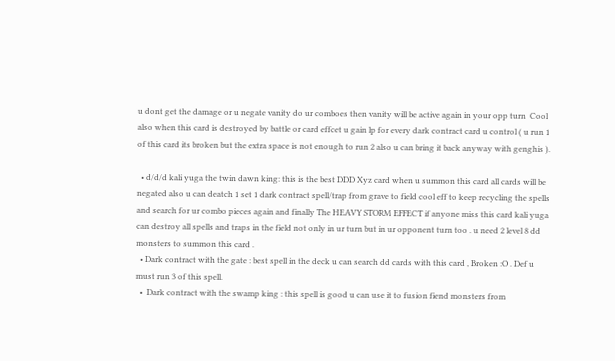u dont get the damage or u negate vanity do ur comboes then vanity will be active again in your opp turn  Cool  also when this card is destroyed by battle or card effcet u gain lp for every dark contract card u control ( u run 1 of this card its broken but the extra space is not enough to run 2 also u can bring it back anyway with genghis ).

  • d/d/d kali yuga the twin dawn king: this is the best DDD Xyz card when u summon this card all cards will be negated also u can deatch 1 set 1 dark contract spell/trap from grave to field cool eff to keep recycling the spells and search for ur combo pieces again and finally The HEAVY STORM EFFECT if anyone miss this card kali yuga can destroy all spells and traps in the field not only in ur turn but in ur opponent turn too . u need 2 level 8 dd monsters to summon this card .
  • Dark contract with the gate : best spell in the deck u can search dd cards with this card , Broken :O . Def u must run 3 of this spell.
  •  Dark contract with the swamp king : this spell is good u can use it to fusion fiend monsters from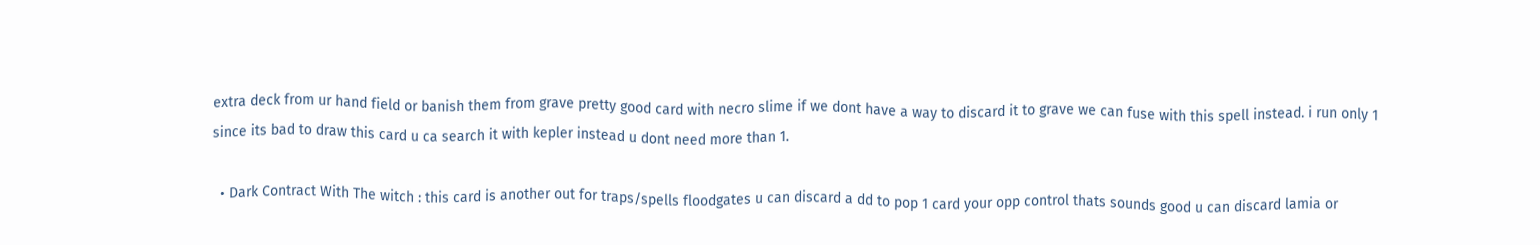extra deck from ur hand field or banish them from grave pretty good card with necro slime if we dont have a way to discard it to grave we can fuse with this spell instead. i run only 1 since its bad to draw this card u ca search it with kepler instead u dont need more than 1.

  • Dark Contract With The witch : this card is another out for traps/spells floodgates u can discard a dd to pop 1 card your opp control thats sounds good u can discard lamia or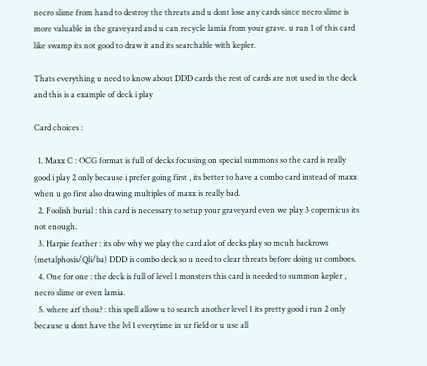necro slime from hand to destroy the threats and u dont lose any cards since necro slime is more valuable in the graveyard and u can recycle lamia from your grave. u run 1 of this card like swamp its not good to draw it and its searchable with kepler.

Thats everything u need to know about DDD cards the rest of cards are not used in the deck and this is a example of deck i play

Card choices :

  1. Maxx C : OCG format is full of decks focusing on special summons so the card is really good i play 2 only because i prefer going first , its better to have a combo card instead of maxx when u go first also drawing multiples of maxx is really bad.
  2. Foolish burial : this card is necessary to setup your graveyard even we play 3 copernicus its not enough.
  3. Harpie feather : its obv why we play the card alot of decks play so mcuh backrows (metalphosis/Qli/ba) DDD is combo deck so u need to clear threats before doing ur comboes.
  4. One for one : the deck is full of level 1 monsters this card is needed to summon kepler , necro slime or even lamia.
  5. where arf thou? : this spell allow u to search another level 1 its pretty good i run 2 only because u dont have the lvl 1 everytime in ur field or u use all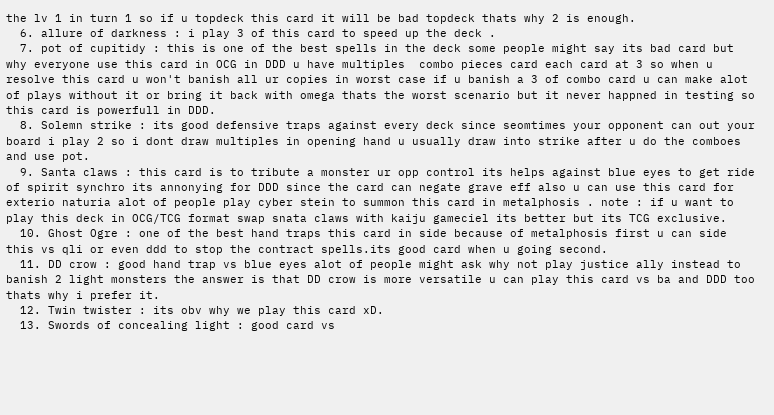the lv 1 in turn 1 so if u topdeck this card it will be bad topdeck thats why 2 is enough.
  6. allure of darkness : i play 3 of this card to speed up the deck .
  7. pot of cupitidy : this is one of the best spells in the deck some people might say its bad card but why everyone use this card in OCG in DDD u have multiples  combo pieces card each card at 3 so when u resolve this card u won't banish all ur copies in worst case if u banish a 3 of combo card u can make alot of plays without it or bring it back with omega thats the worst scenario but it never happned in testing so this card is powerfull in DDD.
  8. Solemn strike : its good defensive traps against every deck since seomtimes your opponent can out your board i play 2 so i dont draw multiples in opening hand u usually draw into strike after u do the comboes and use pot.
  9. Santa claws : this card is to tribute a monster ur opp control its helps against blue eyes to get ride of spirit synchro its annonying for DDD since the card can negate grave eff also u can use this card for exterio naturia alot of people play cyber stein to summon this card in metalphosis . note : if u want to play this deck in OCG/TCG format swap snata claws with kaiju gameciel its better but its TCG exclusive.
  10. Ghost Ogre : one of the best hand traps this card in side because of metalphosis first u can side this vs qli or even ddd to stop the contract spells.its good card when u going second.
  11. DD crow : good hand trap vs blue eyes alot of people might ask why not play justice ally instead to banish 2 light monsters the answer is that DD crow is more versatile u can play this card vs ba and DDD too thats why i prefer it.
  12. Twin twister : its obv why we play this card xD.
  13. Swords of concealing light : good card vs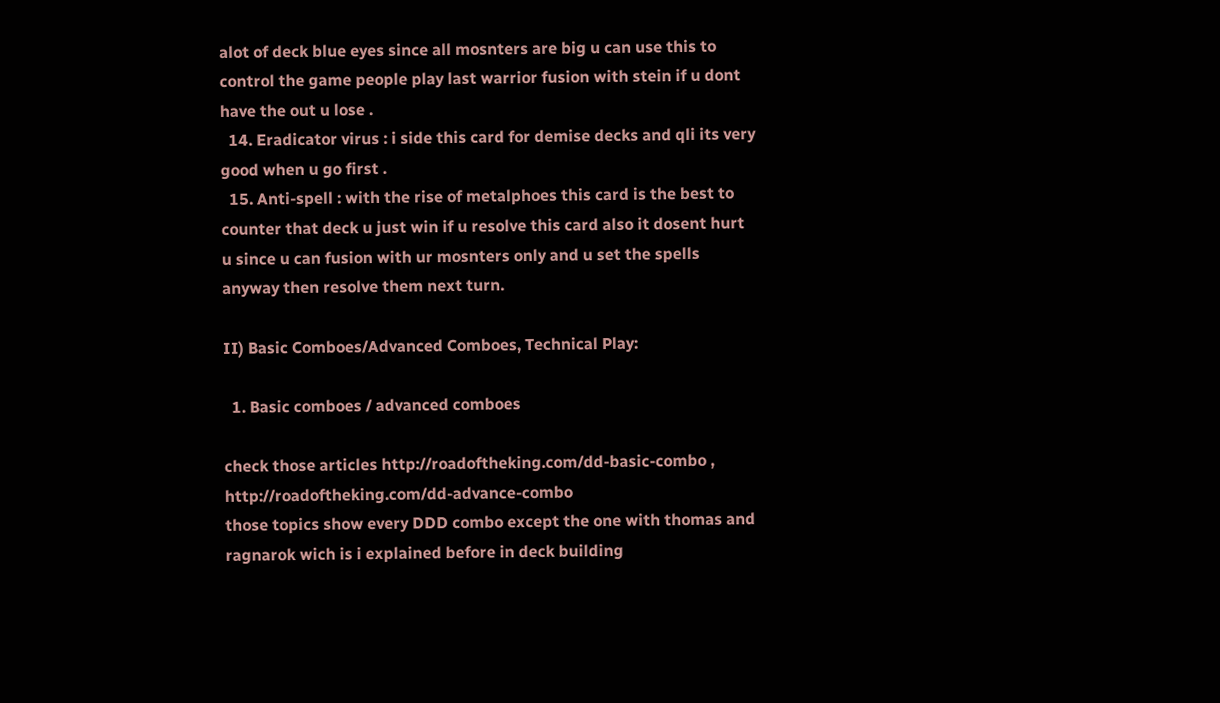alot of deck blue eyes since all mosnters are big u can use this to control the game people play last warrior fusion with stein if u dont have the out u lose .
  14. Eradicator virus : i side this card for demise decks and qli its very good when u go first .
  15. Anti-spell : with the rise of metalphoes this card is the best to counter that deck u just win if u resolve this card also it dosent hurt u since u can fusion with ur mosnters only and u set the spells anyway then resolve them next turn.

II) Basic Comboes/Advanced Comboes, Technical Play:

  1. Basic comboes / advanced comboes

check those articles http://roadoftheking.com/dd-basic-combo , http://roadoftheking.com/dd-advance-combo
those topics show every DDD combo except the one with thomas and ragnarok wich is i explained before in deck building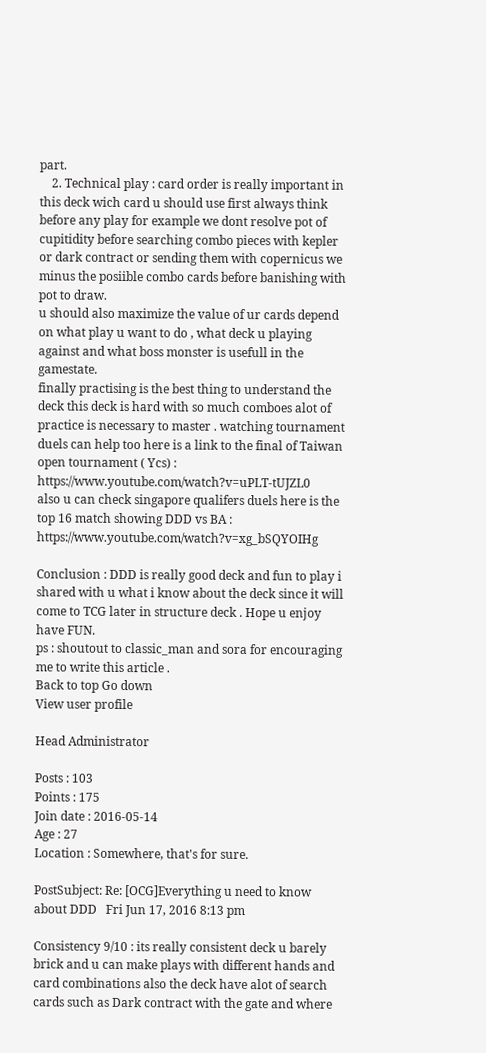part.
    2. Technical play : card order is really important in this deck wich card u should use first always think before any play for example we dont resolve pot of cupitidity before searching combo pieces with kepler or dark contract or sending them with copernicus we minus the posiible combo cards before banishing with pot to draw.
u should also maximize the value of ur cards depend on what play u want to do , what deck u playing against and what boss monster is usefull in the gamestate.
finally practising is the best thing to understand the deck this deck is hard with so much comboes alot of practice is necessary to master . watching tournament duels can help too here is a link to the final of Taiwan open tournament ( Ycs) : https://www.youtube.com/watch?v=uPLT-tUJZL0
also u can check singapore qualifers duels here is the top 16 match showing DDD vs BA : https://www.youtube.com/watch?v=xg_bSQYOIHg

Conclusion : DDD is really good deck and fun to play i shared with u what i know about the deck since it will come to TCG later in structure deck . Hope u enjoy have FUN.
ps : shoutout to classic_man and sora for encouraging me to write this article .
Back to top Go down
View user profile

Head Administrator

Posts : 103
Points : 175
Join date : 2016-05-14
Age : 27
Location : Somewhere, that's for sure.

PostSubject: Re: [OCG]Everything u need to know about DDD   Fri Jun 17, 2016 8:13 pm

Consistency 9/10 : its really consistent deck u barely brick and u can make plays with different hands and card combinations also the deck have alot of search cards such as Dark contract with the gate and where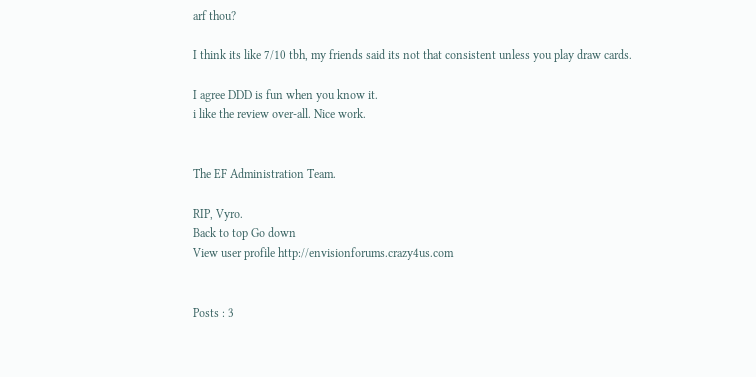arf thou?

I think its like 7/10 tbh, my friends said its not that consistent unless you play draw cards.

I agree DDD is fun when you know it.
i like the review over-all. Nice work.


The EF Administration Team.

RIP, Vyro.
Back to top Go down
View user profile http://envisionforums.crazy4us.com


Posts : 3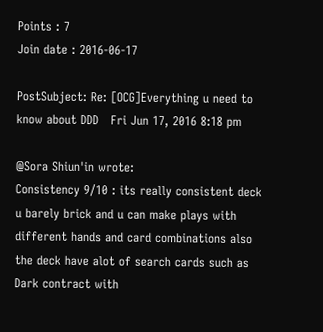Points : 7
Join date : 2016-06-17

PostSubject: Re: [OCG]Everything u need to know about DDD   Fri Jun 17, 2016 8:18 pm

@Sora Shiun'in wrote:
Consistency 9/10 : its really consistent deck u barely brick and u can make plays with different hands and card combinations also the deck have alot of search cards such as Dark contract with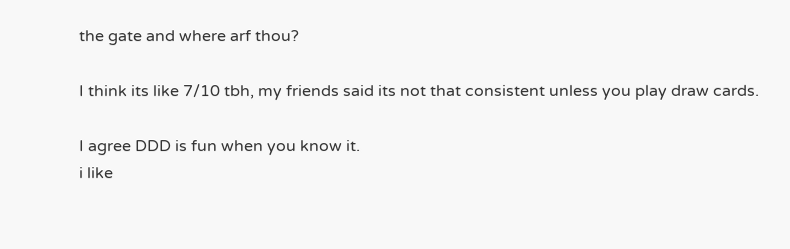the gate and where arf thou?

I think its like 7/10 tbh, my friends said its not that consistent unless you play draw cards.

I agree DDD is fun when you know it.
i like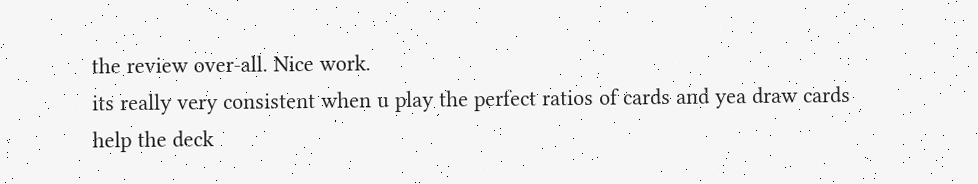the review over-all. Nice work.
its really very consistent when u play the perfect ratios of cards and yea draw cards help the deck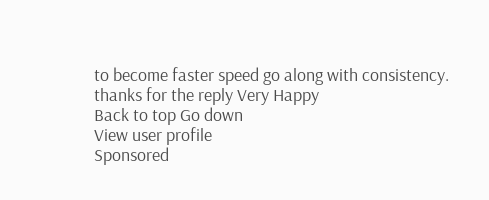to become faster speed go along with consistency.
thanks for the reply Very Happy
Back to top Go down
View user profile
Sponsored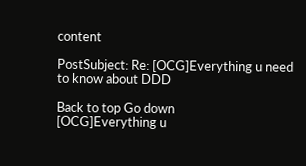content

PostSubject: Re: [OCG]Everything u need to know about DDD

Back to top Go down
[OCG]Everything u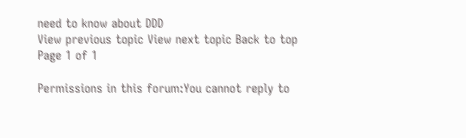need to know about DDD
View previous topic View next topic Back to top
Page 1 of 1

Permissions in this forum:You cannot reply to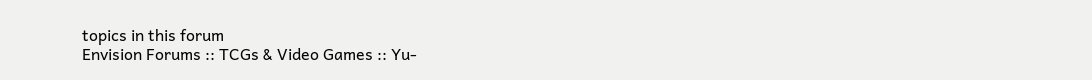topics in this forum
Envision Forums :: TCGs & Video Games :: Yu-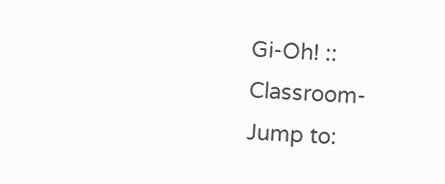Gi-Oh! :: Classroom-
Jump to: